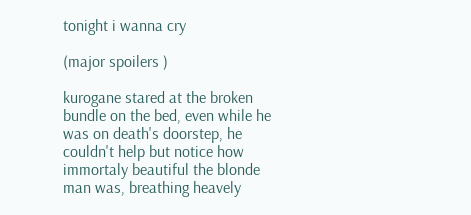tonight i wanna cry

(major spoilers )

kurogane stared at the broken bundle on the bed, even while he was on death's doorstep, he couldn't help but notice how immortaly beautiful the blonde man was, breathing heavely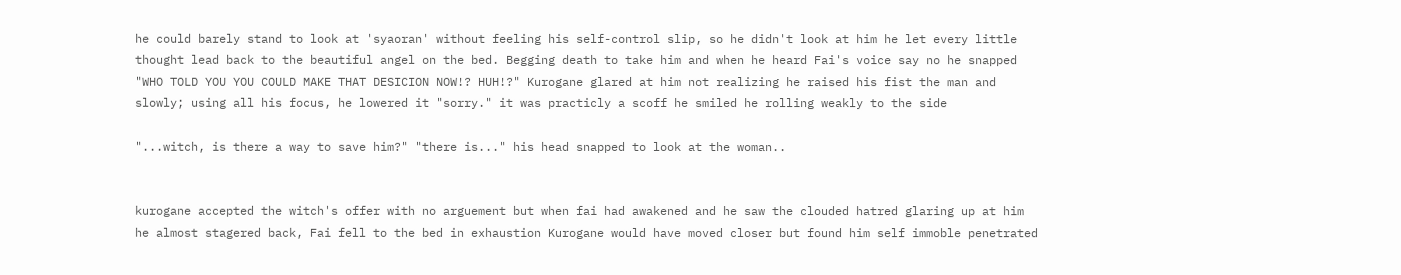he could barely stand to look at 'syaoran' without feeling his self-control slip, so he didn't look at him he let every little thought lead back to the beautiful angel on the bed. Begging death to take him and when he heard Fai's voice say no he snapped "WHO TOLD YOU YOU COULD MAKE THAT DESICION NOW!? HUH!?" Kurogane glared at him not realizing he raised his fist the man and slowly; using all his focus, he lowered it "sorry." it was practicly a scoff he smiled he rolling weakly to the side

"...witch, is there a way to save him?" "there is..." his head snapped to look at the woman..


kurogane accepted the witch's offer with no arguement but when fai had awakened and he saw the clouded hatred glaring up at him he almost stagered back, Fai fell to the bed in exhaustion Kurogane would have moved closer but found him self immoble penetrated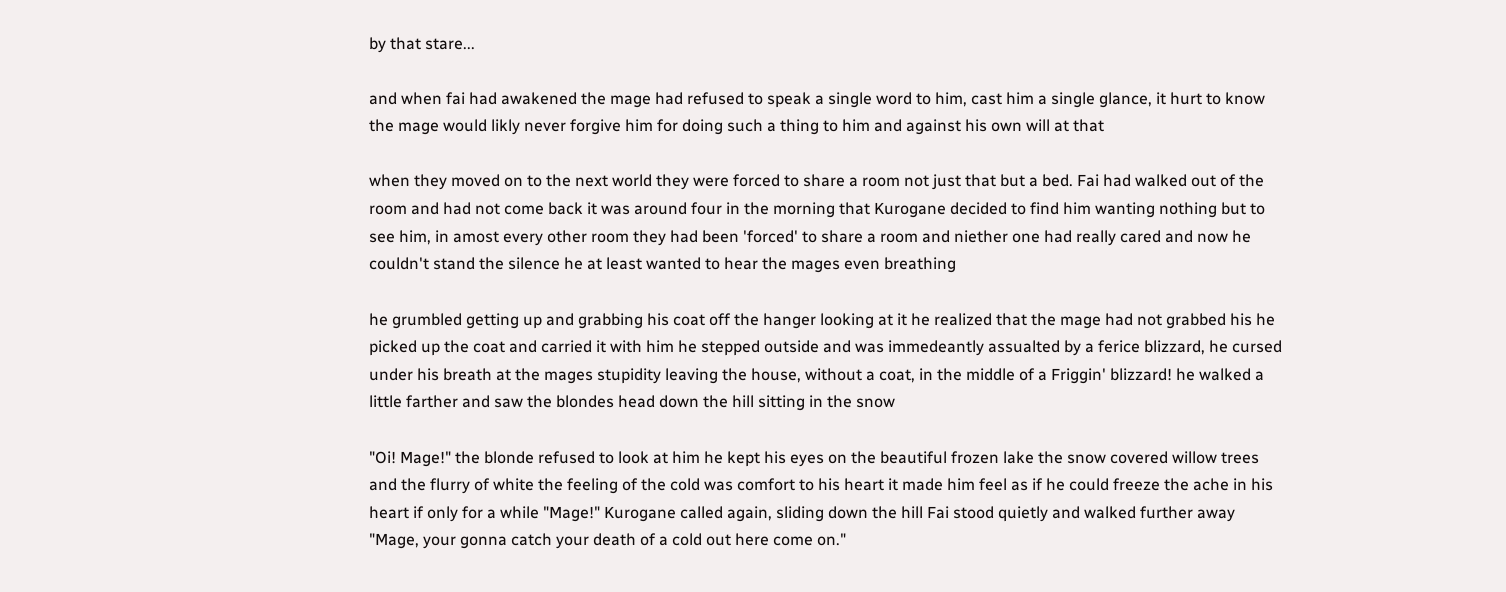by that stare...

and when fai had awakened the mage had refused to speak a single word to him, cast him a single glance, it hurt to know the mage would likly never forgive him for doing such a thing to him and against his own will at that

when they moved on to the next world they were forced to share a room not just that but a bed. Fai had walked out of the room and had not come back it was around four in the morning that Kurogane decided to find him wanting nothing but to see him, in amost every other room they had been 'forced' to share a room and niether one had really cared and now he couldn't stand the silence he at least wanted to hear the mages even breathing

he grumbled getting up and grabbing his coat off the hanger looking at it he realized that the mage had not grabbed his he picked up the coat and carried it with him he stepped outside and was immedeantly assualted by a ferice blizzard, he cursed under his breath at the mages stupidity leaving the house, without a coat, in the middle of a Friggin' blizzard! he walked a little farther and saw the blondes head down the hill sitting in the snow

"Oi! Mage!" the blonde refused to look at him he kept his eyes on the beautiful frozen lake the snow covered willow trees and the flurry of white the feeling of the cold was comfort to his heart it made him feel as if he could freeze the ache in his heart if only for a while "Mage!" Kurogane called again, sliding down the hill Fai stood quietly and walked further away "Mage, your gonna catch your death of a cold out here come on."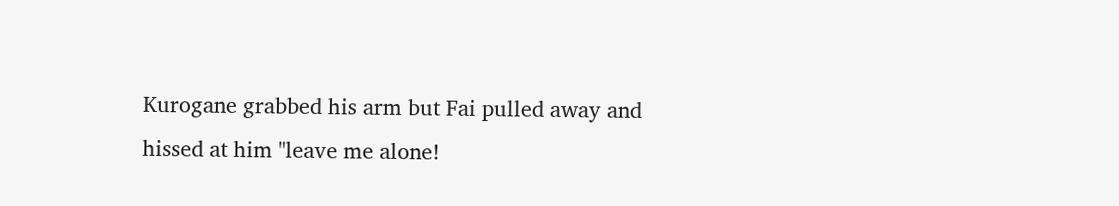Kurogane grabbed his arm but Fai pulled away and hissed at him "leave me alone!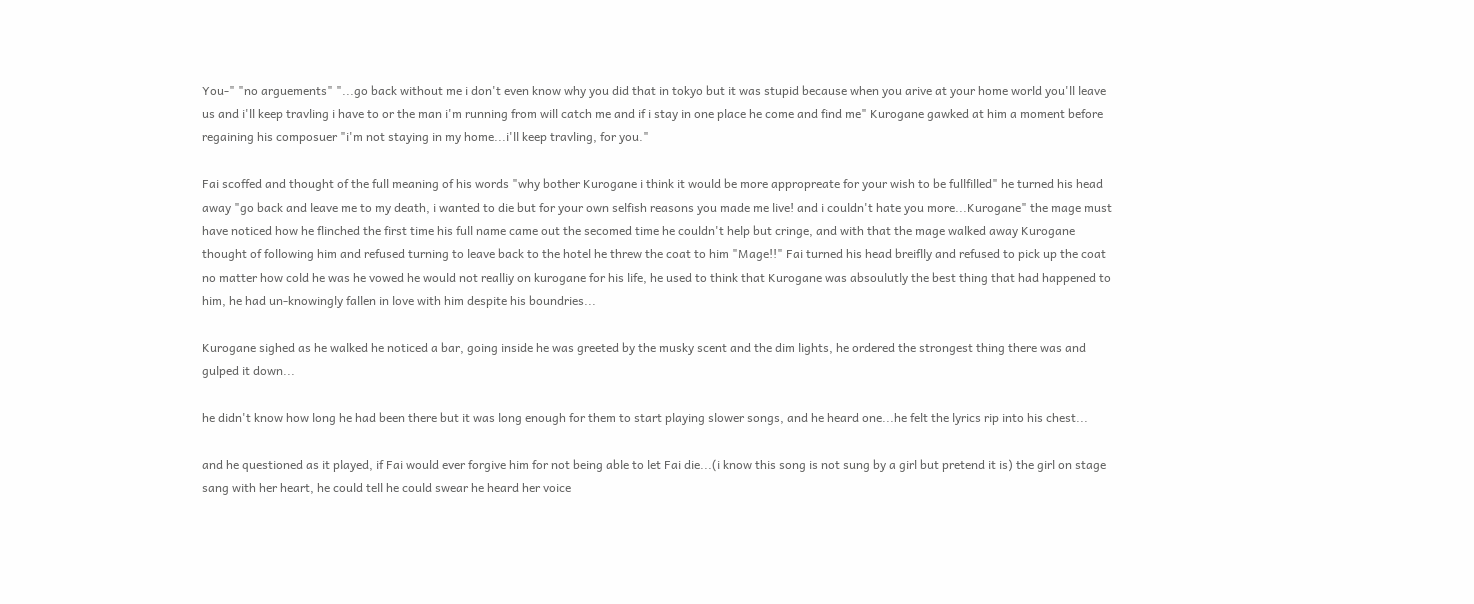You-" "no arguements" "...go back without me i don't even know why you did that in tokyo but it was stupid because when you arive at your home world you'll leave us and i'll keep travling i have to or the man i'm running from will catch me and if i stay in one place he come and find me" Kurogane gawked at him a moment before regaining his composuer "i'm not staying in my home...i'll keep travling, for you."

Fai scoffed and thought of the full meaning of his words "why bother Kurogane i think it would be more appropreate for your wish to be fullfilled" he turned his head away "go back and leave me to my death, i wanted to die but for your own selfish reasons you made me live! and i couldn't hate you more...Kurogane" the mage must have noticed how he flinched the first time his full name came out the secomed time he couldn't help but cringe, and with that the mage walked away Kurogane thought of following him and refused turning to leave back to the hotel he threw the coat to him "Mage!!" Fai turned his head breiflly and refused to pick up the coat no matter how cold he was he vowed he would not realliy on kurogane for his life, he used to think that Kurogane was absoulutly the best thing that had happened to him, he had un-knowingly fallen in love with him despite his boundries...

Kurogane sighed as he walked he noticed a bar, going inside he was greeted by the musky scent and the dim lights, he ordered the strongest thing there was and gulped it down...

he didn't know how long he had been there but it was long enough for them to start playing slower songs, and he heard one...he felt the lyrics rip into his chest...

and he questioned as it played, if Fai would ever forgive him for not being able to let Fai die...(i know this song is not sung by a girl but pretend it is) the girl on stage sang with her heart, he could tell he could swear he heard her voice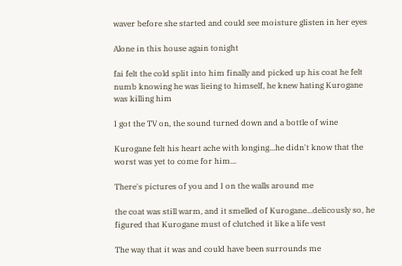waver before she started and could see moisture glisten in her eyes

Alone in this house again tonight

fai felt the cold split into him finally and picked up his coat he felt numb knowing he was lieing to himself, he knew hating Kurogane was killing him

I got the TV on, the sound turned down and a bottle of wine

Kurogane felt his heart ache with longing...he didn't know that the worst was yet to come for him...

There's pictures of you and I on the walls around me

the coat was still warm, and it smelled of Kurogane...delicously so, he figured that Kurogane must of clutched it like a life vest

The way that it was and could have been surrounds me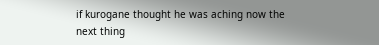if kurogane thought he was aching now the next thing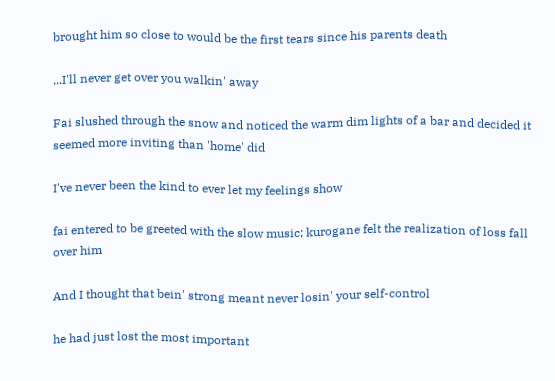brought him so close to would be the first tears since his parents death

...I'll never get over you walkin' away

Fai slushed through the snow and noticed the warm dim lights of a bar and decided it seemed more inviting than 'home' did

I've never been the kind to ever let my feelings show

fai entered to be greeted with the slow music; kurogane felt the realization of loss fall over him

And I thought that bein' strong meant never losin' your self-control

he had just lost the most important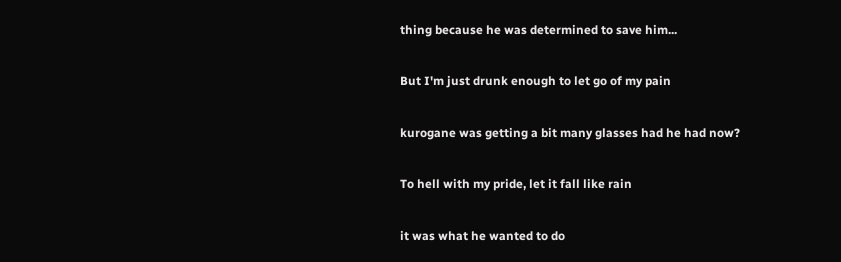thing because he was determined to save him...

But I'm just drunk enough to let go of my pain

kurogane was getting a bit many glasses had he had now?

To hell with my pride, let it fall like rain

it was what he wanted to do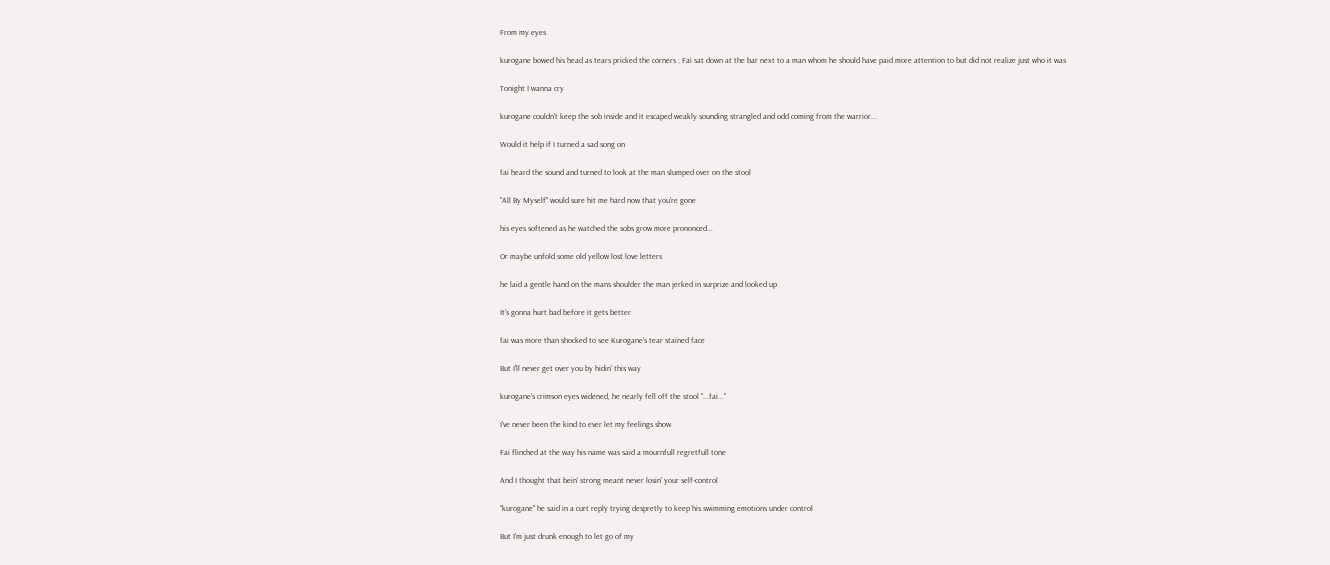From my eyes

kurogane bowed his head as tears pricked the corners ; Fai sat down at the bar next to a man whom he should have paid more attention to but did not realize just who it was

Tonight I wanna cry

kurogane couldn't keep the sob inside and it escaped weakly sounding strangled and odd coming from the warrior...

Would it help if I turned a sad song on

fai heard the sound and turned to look at the man slumped over on the stool

"All By Myself" would sure hit me hard now that you're gone

his eyes softened as he watched the sobs grow more prononced...

Or maybe unfold some old yellow lost love letters

he laid a gentle hand on the mans shoulder the man jerked in surprize and looked up

It's gonna hurt bad before it gets better

fai was more than shocked to see Kurogane's tear stained face

But I'll never get over you by hidin' this way

kurogane's crimson eyes widened, he nearly fell off the stool "...fai..."

I've never been the kind to ever let my feelings show

Fai flinched at the way his name was said a mournfull regretfull tone

And I thought that bein' strong meant never losin' your self-control

"kurogane" he said in a curt reply trying despretly to keep his swimming emotions under control

But I'm just drunk enough to let go of my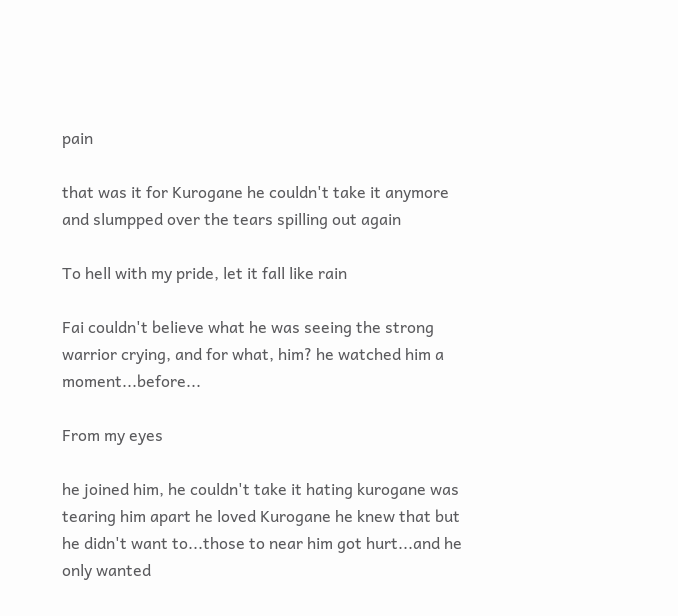pain

that was it for Kurogane he couldn't take it anymore and slumpped over the tears spilling out again

To hell with my pride, let it fall like rain

Fai couldn't believe what he was seeing the strong warrior crying, and for what, him? he watched him a moment...before...

From my eyes

he joined him, he couldn't take it hating kurogane was tearing him apart he loved Kurogane he knew that but he didn't want to...those to near him got hurt...and he only wanted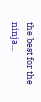the best for the ninja...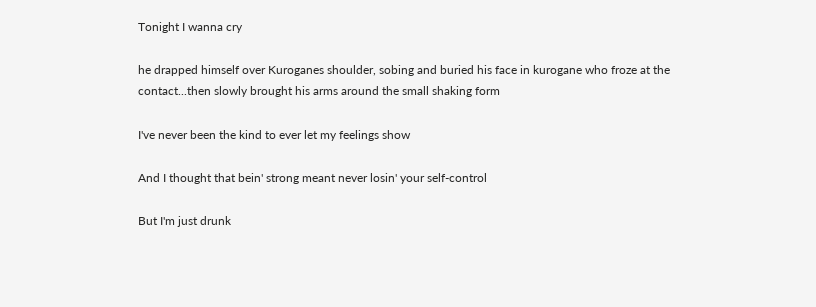Tonight I wanna cry

he drapped himself over Kuroganes shoulder, sobing and buried his face in kurogane who froze at the contact...then slowly brought his arms around the small shaking form

I've never been the kind to ever let my feelings show

And I thought that bein' strong meant never losin' your self-control

But I'm just drunk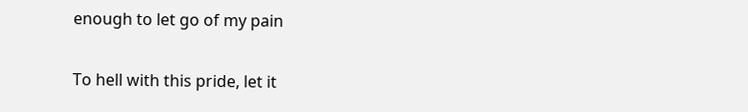enough to let go of my pain

To hell with this pride, let it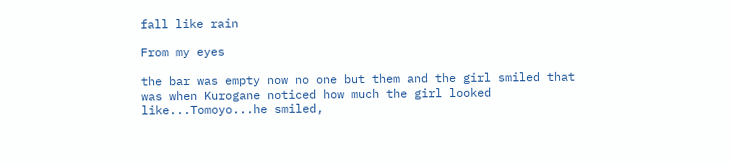fall like rain

From my eyes

the bar was empty now no one but them and the girl smiled that was when Kurogane noticed how much the girl looked like...Tomoyo...he smiled,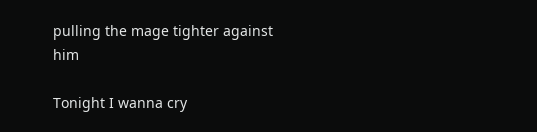pulling the mage tighter against him

Tonight I wanna cry